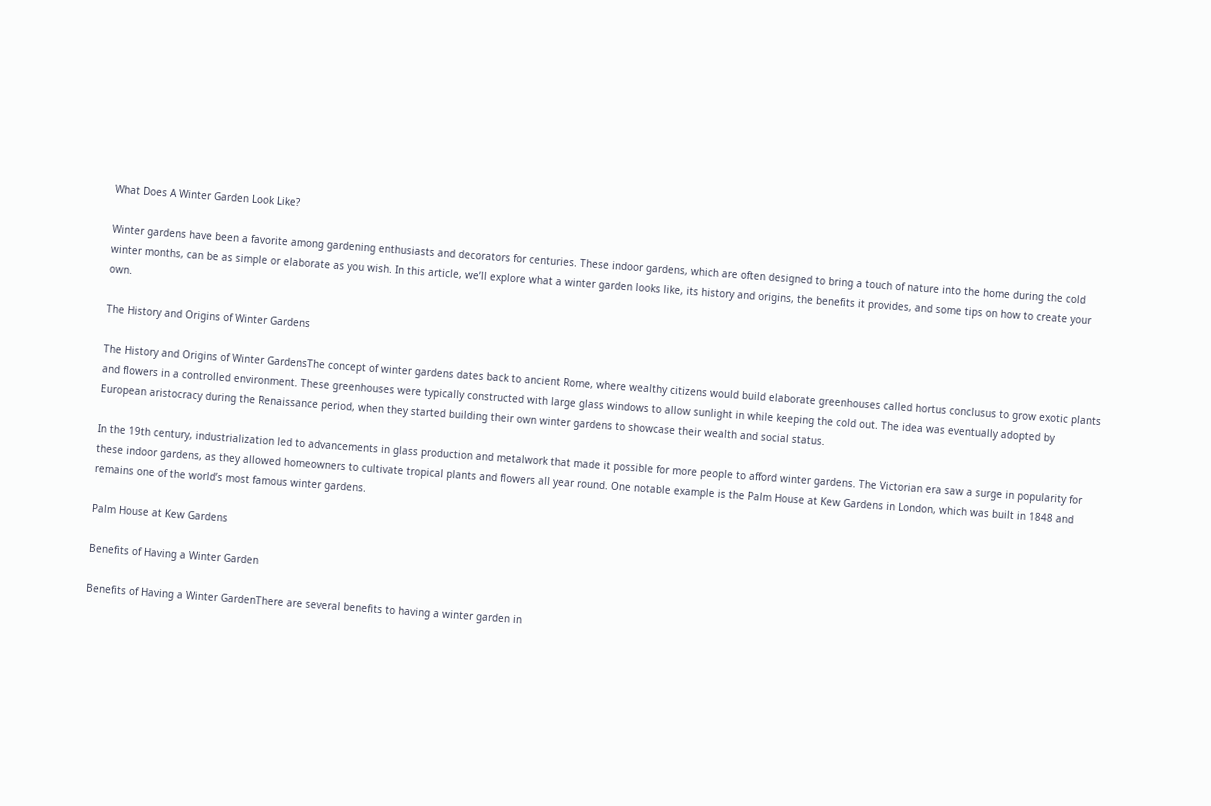What Does A Winter Garden Look Like?

Winter gardens have been a favorite among gardening enthusiasts and decorators for centuries. These indoor gardens, which are often designed to bring a touch of nature into the home during the cold winter months, can be as simple or elaborate as you wish. In this article, we’ll explore what a winter garden looks like, its history and origins, the benefits it provides, and some tips on how to create your own.

The History and Origins of Winter Gardens

The History and Origins of Winter GardensThe concept of winter gardens dates back to ancient Rome, where wealthy citizens would build elaborate greenhouses called hortus conclusus to grow exotic plants and flowers in a controlled environment. These greenhouses were typically constructed with large glass windows to allow sunlight in while keeping the cold out. The idea was eventually adopted by European aristocracy during the Renaissance period, when they started building their own winter gardens to showcase their wealth and social status.

In the 19th century, industrialization led to advancements in glass production and metalwork that made it possible for more people to afford winter gardens. The Victorian era saw a surge in popularity for these indoor gardens, as they allowed homeowners to cultivate tropical plants and flowers all year round. One notable example is the Palm House at Kew Gardens in London, which was built in 1848 and remains one of the world’s most famous winter gardens.

Palm House at Kew Gardens

Benefits of Having a Winter Garden

Benefits of Having a Winter GardenThere are several benefits to having a winter garden in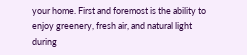your home. First and foremost is the ability to enjoy greenery, fresh air, and natural light during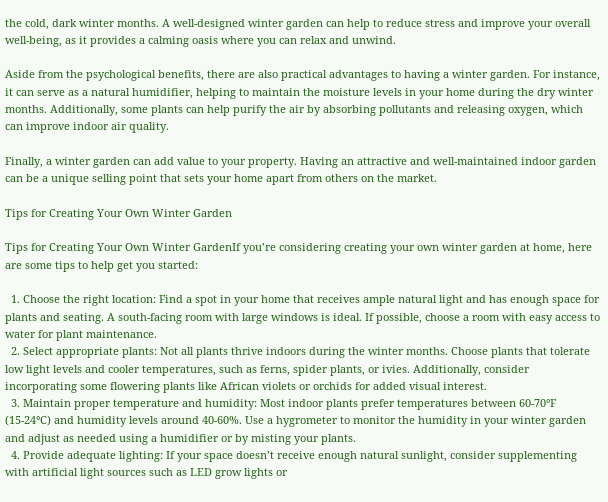the cold, dark winter months. A well-designed winter garden can help to reduce stress and improve your overall well-being, as it provides a calming oasis where you can relax and unwind.

Aside from the psychological benefits, there are also practical advantages to having a winter garden. For instance, it can serve as a natural humidifier, helping to maintain the moisture levels in your home during the dry winter months. Additionally, some plants can help purify the air by absorbing pollutants and releasing oxygen, which can improve indoor air quality.

Finally, a winter garden can add value to your property. Having an attractive and well-maintained indoor garden can be a unique selling point that sets your home apart from others on the market.

Tips for Creating Your Own Winter Garden

Tips for Creating Your Own Winter GardenIf you’re considering creating your own winter garden at home, here are some tips to help get you started:

  1. Choose the right location: Find a spot in your home that receives ample natural light and has enough space for plants and seating. A south-facing room with large windows is ideal. If possible, choose a room with easy access to water for plant maintenance.
  2. Select appropriate plants: Not all plants thrive indoors during the winter months. Choose plants that tolerate low light levels and cooler temperatures, such as ferns, spider plants, or ivies. Additionally, consider incorporating some flowering plants like African violets or orchids for added visual interest.
  3. Maintain proper temperature and humidity: Most indoor plants prefer temperatures between 60-70°F (15-24°C) and humidity levels around 40-60%. Use a hygrometer to monitor the humidity in your winter garden and adjust as needed using a humidifier or by misting your plants.
  4. Provide adequate lighting: If your space doesn’t receive enough natural sunlight, consider supplementing with artificial light sources such as LED grow lights or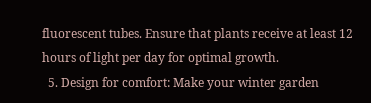fluorescent tubes. Ensure that plants receive at least 12 hours of light per day for optimal growth.
  5. Design for comfort: Make your winter garden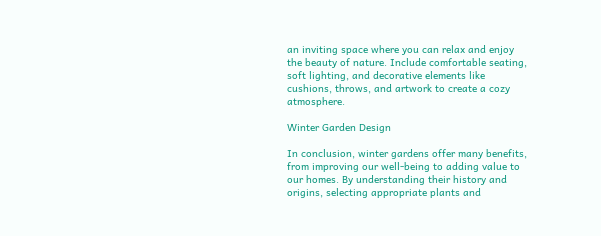an inviting space where you can relax and enjoy the beauty of nature. Include comfortable seating, soft lighting, and decorative elements like cushions, throws, and artwork to create a cozy atmosphere.

Winter Garden Design

In conclusion, winter gardens offer many benefits, from improving our well-being to adding value to our homes. By understanding their history and origins, selecting appropriate plants and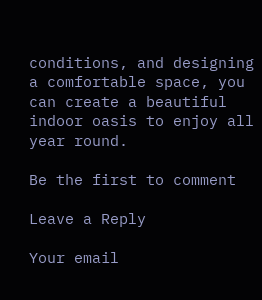conditions, and designing a comfortable space, you can create a beautiful indoor oasis to enjoy all year round.

Be the first to comment

Leave a Reply

Your email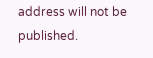address will not be published.